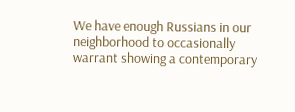We have enough Russians in our neighborhood to occasionally warrant showing a contemporary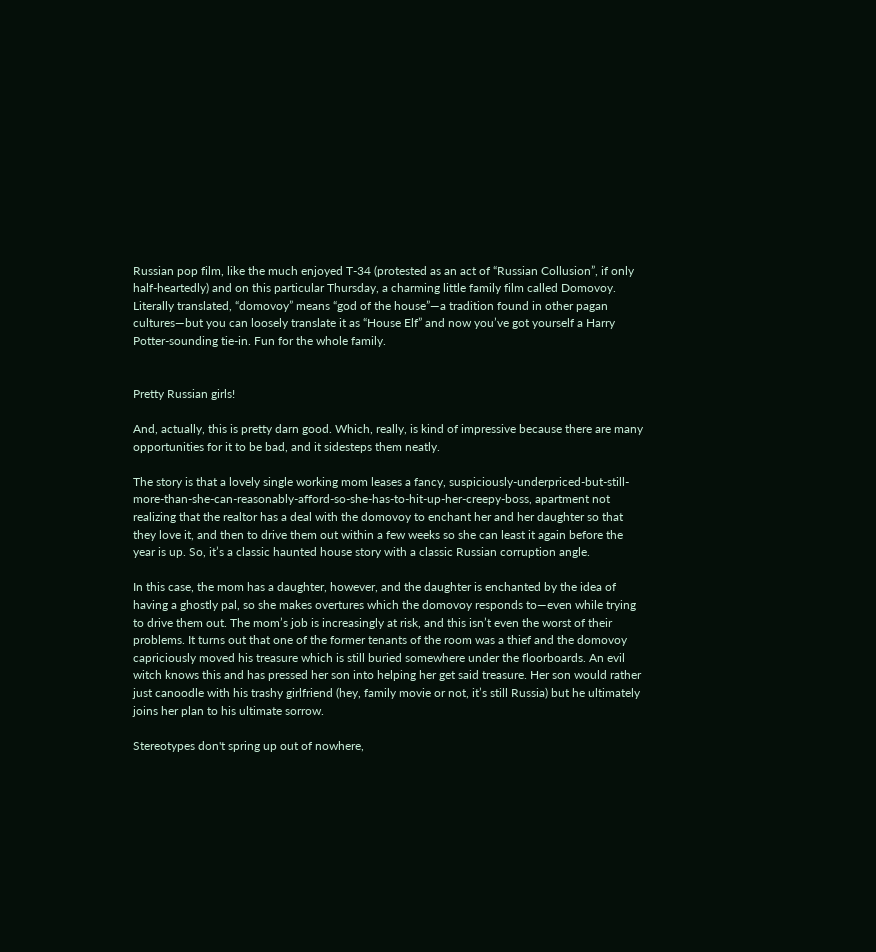Russian pop film, like the much enjoyed T-34 (protested as an act of “Russian Collusion”, if only half-heartedly) and on this particular Thursday, a charming little family film called Domovoy. Literally translated, “domovoy” means “god of the house”—a tradition found in other pagan cultures—but you can loosely translate it as “House Elf” and now you’ve got yourself a Harry Potter-sounding tie-in. Fun for the whole family.


Pretty Russian girls!

And, actually, this is pretty darn good. Which, really, is kind of impressive because there are many opportunities for it to be bad, and it sidesteps them neatly.

The story is that a lovely single working mom leases a fancy, suspiciously-underpriced-but-still-more-than-she-can-reasonably-afford-so-she-has-to-hit-up-her-creepy-boss, apartment not realizing that the realtor has a deal with the domovoy to enchant her and her daughter so that they love it, and then to drive them out within a few weeks so she can least it again before the year is up. So, it’s a classic haunted house story with a classic Russian corruption angle.

In this case, the mom has a daughter, however, and the daughter is enchanted by the idea of having a ghostly pal, so she makes overtures which the domovoy responds to—even while trying to drive them out. The mom’s job is increasingly at risk, and this isn’t even the worst of their problems. It turns out that one of the former tenants of the room was a thief and the domovoy capriciously moved his treasure which is still buried somewhere under the floorboards. An evil witch knows this and has pressed her son into helping her get said treasure. Her son would rather just canoodle with his trashy girlfriend (hey, family movie or not, it’s still Russia) but he ultimately joins her plan to his ultimate sorrow.

Stereotypes don't spring up out of nowhere,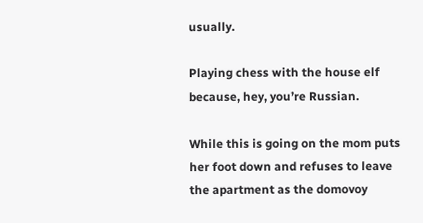usually.

Playing chess with the house elf because, hey, you’re Russian.

While this is going on the mom puts her foot down and refuses to leave the apartment as the domovoy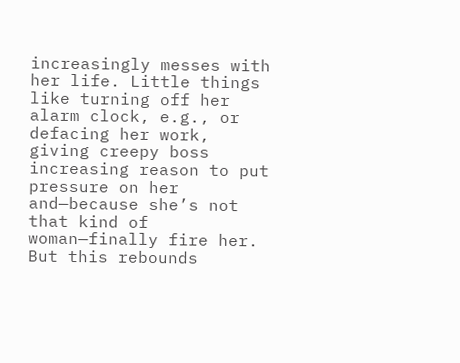increasingly messes with her life. Little things like turning off her alarm clock, e.g., or defacing her work, giving creepy boss increasing reason to put pressure on her and—because she’s not that kind of woman—finally fire her. But this rebounds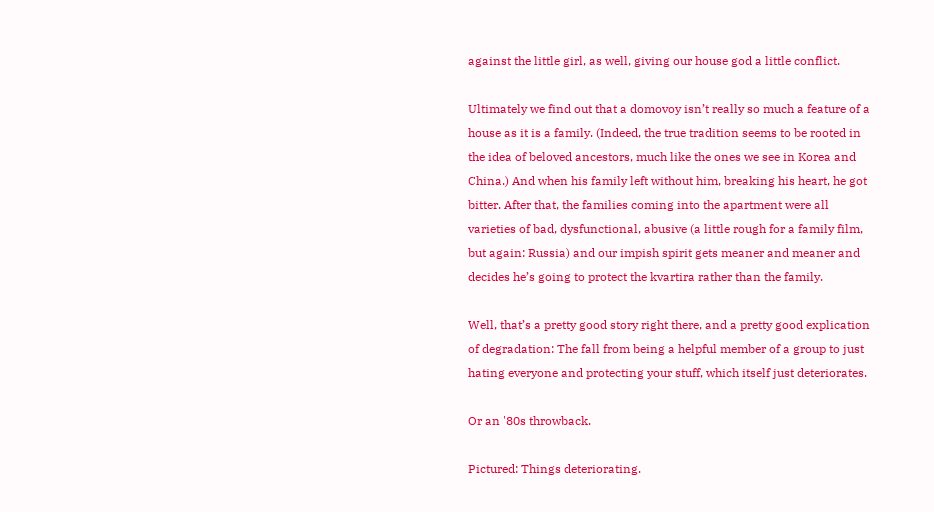against the little girl, as well, giving our house god a little conflict.

Ultimately we find out that a domovoy isn’t really so much a feature of a house as it is a family. (Indeed, the true tradition seems to be rooted in the idea of beloved ancestors, much like the ones we see in Korea and China.) And when his family left without him, breaking his heart, he got bitter. After that, the families coming into the apartment were all varieties of bad, dysfunctional, abusive (a little rough for a family film, but again: Russia) and our impish spirit gets meaner and meaner and decides he’s going to protect the kvartira rather than the family.

Well, that’s a pretty good story right there, and a pretty good explication of degradation: The fall from being a helpful member of a group to just hating everyone and protecting your stuff, which itself just deteriorates.

Or an '80s throwback.

Pictured: Things deteriorating.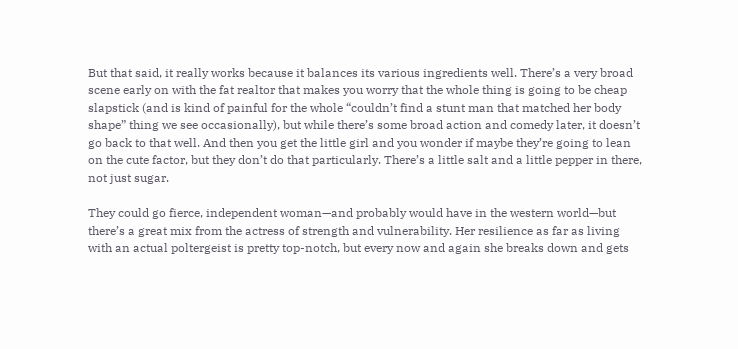But that said, it really works because it balances its various ingredients well. There’s a very broad scene early on with the fat realtor that makes you worry that the whole thing is going to be cheap slapstick (and is kind of painful for the whole “couldn’t find a stunt man that matched her body shape” thing we see occasionally), but while there’s some broad action and comedy later, it doesn’t go back to that well. And then you get the little girl and you wonder if maybe they’re going to lean on the cute factor, but they don’t do that particularly. There’s a little salt and a little pepper in there, not just sugar.

They could go fierce, independent woman—and probably would have in the western world—but there’s a great mix from the actress of strength and vulnerability. Her resilience as far as living with an actual poltergeist is pretty top-notch, but every now and again she breaks down and gets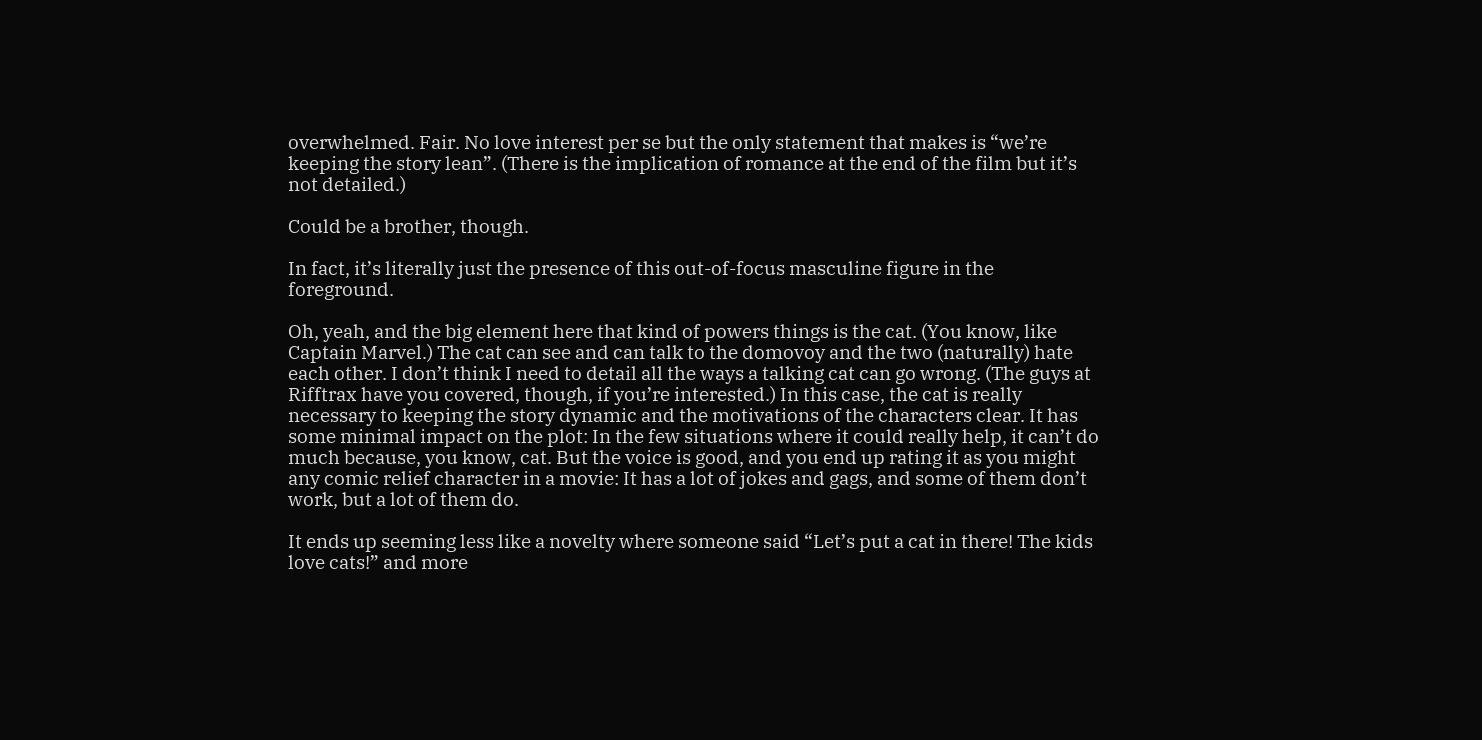overwhelmed. Fair. No love interest per se but the only statement that makes is “we’re keeping the story lean”. (There is the implication of romance at the end of the film but it’s not detailed.)

Could be a brother, though.

In fact, it’s literally just the presence of this out-of-focus masculine figure in the foreground.

Oh, yeah, and the big element here that kind of powers things is the cat. (You know, like Captain Marvel.) The cat can see and can talk to the domovoy and the two (naturally) hate each other. I don’t think I need to detail all the ways a talking cat can go wrong. (The guys at Rifftrax have you covered, though, if you’re interested.) In this case, the cat is really necessary to keeping the story dynamic and the motivations of the characters clear. It has some minimal impact on the plot: In the few situations where it could really help, it can’t do much because, you know, cat. But the voice is good, and you end up rating it as you might any comic relief character in a movie: It has a lot of jokes and gags, and some of them don’t work, but a lot of them do.

It ends up seeming less like a novelty where someone said “Let’s put a cat in there! The kids love cats!” and more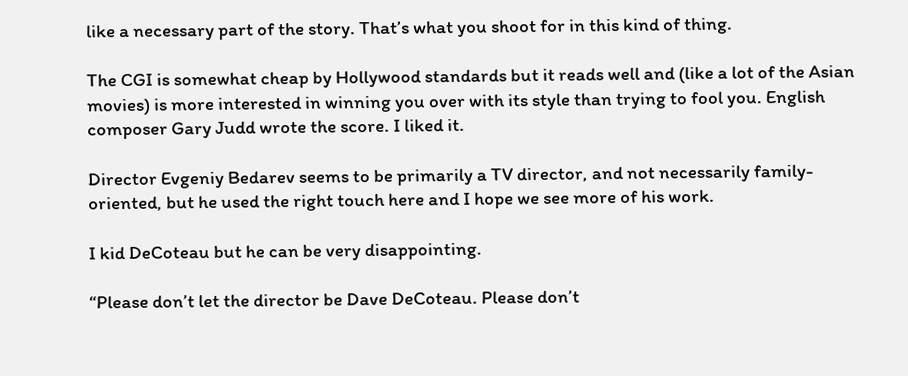like a necessary part of the story. That’s what you shoot for in this kind of thing.

The CGI is somewhat cheap by Hollywood standards but it reads well and (like a lot of the Asian movies) is more interested in winning you over with its style than trying to fool you. English composer Gary Judd wrote the score. I liked it.

Director Evgeniy Bedarev seems to be primarily a TV director, and not necessarily family-oriented, but he used the right touch here and I hope we see more of his work.

I kid DeCoteau but he can be very disappointing.

“Please don’t let the director be Dave DeCoteau. Please don’t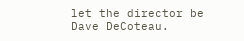let the director be Dave DeCoteau.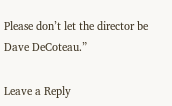Please don’t let the director be Dave DeCoteau.”

Leave a Reply